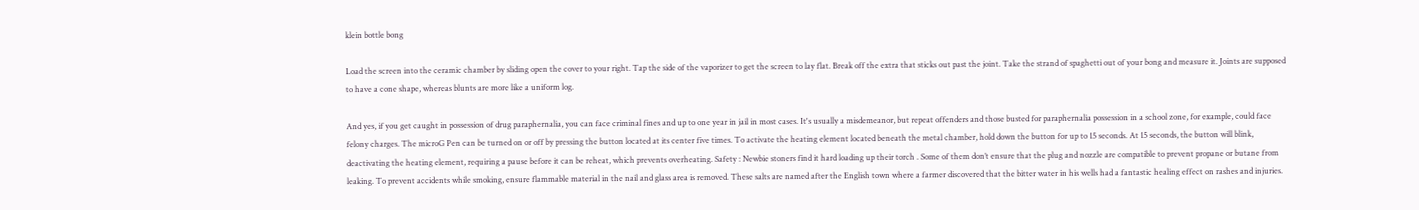klein bottle bong

Load the screen into the ceramic chamber by sliding open the cover to your right. Tap the side of the vaporizer to get the screen to lay flat. Break off the extra that sticks out past the joint. Take the strand of spaghetti out of your bong and measure it. Joints are supposed to have a cone shape, whereas blunts are more like a uniform log.

And yes, if you get caught in possession of drug paraphernalia, you can face criminal fines and up to one year in jail in most cases. It's usually a misdemeanor, but repeat offenders and those busted for paraphernalia possession in a school zone, for example, could face felony charges. The microG Pen can be turned on or off by pressing the button located at its center five times. To activate the heating element located beneath the metal chamber, hold down the button for up to 15 seconds. At 15 seconds, the button will blink, deactivating the heating element, requiring a pause before it can be reheat, which prevents overheating. Safety : Newbie stoners find it hard loading up their torch . Some of them don’t ensure that the plug and nozzle are compatible to prevent propane or butane from leaking. To prevent accidents while smoking, ensure flammable material in the nail and glass area is removed. These salts are named after the English town where a farmer discovered that the bitter water in his wells had a fantastic healing effect on rashes and injuries.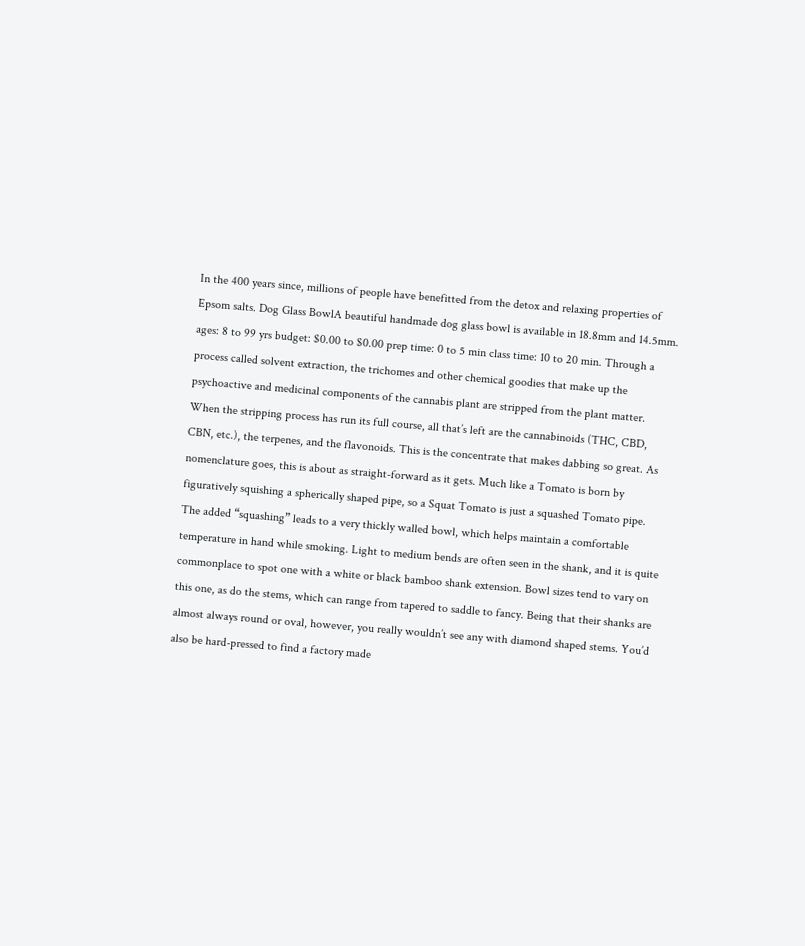In the 400 years since, millions of people have benefitted from the detox and relaxing properties of Epsom salts. Dog Glass BowlA beautiful handmade dog glass bowl is available in 18.8mm and 14.5mm. ages: 8 to 99 yrs budget: $0.00 to $0.00 prep time: 0 to 5 min class time: 10 to 20 min. Through a process called solvent extraction, the trichomes and other chemical goodies that make up the psychoactive and medicinal components of the cannabis plant are stripped from the plant matter. When the stripping process has run its full course, all that’s left are the cannabinoids (THC, CBD, CBN, etc.), the terpenes, and the flavonoids. This is the concentrate that makes dabbing so great. As nomenclature goes, this is about as straight-forward as it gets. Much like a Tomato is born by figuratively squishing a spherically shaped pipe, so a Squat Tomato is just a squashed Tomato pipe. The added “squashing” leads to a very thickly walled bowl, which helps maintain a comfortable temperature in hand while smoking. Light to medium bends are often seen in the shank, and it is quite commonplace to spot one with a white or black bamboo shank extension. Bowl sizes tend to vary on this one, as do the stems, which can range from tapered to saddle to fancy. Being that their shanks are almost always round or oval, however, you really wouldn’t see any with diamond shaped stems. You’d also be hard-pressed to find a factory made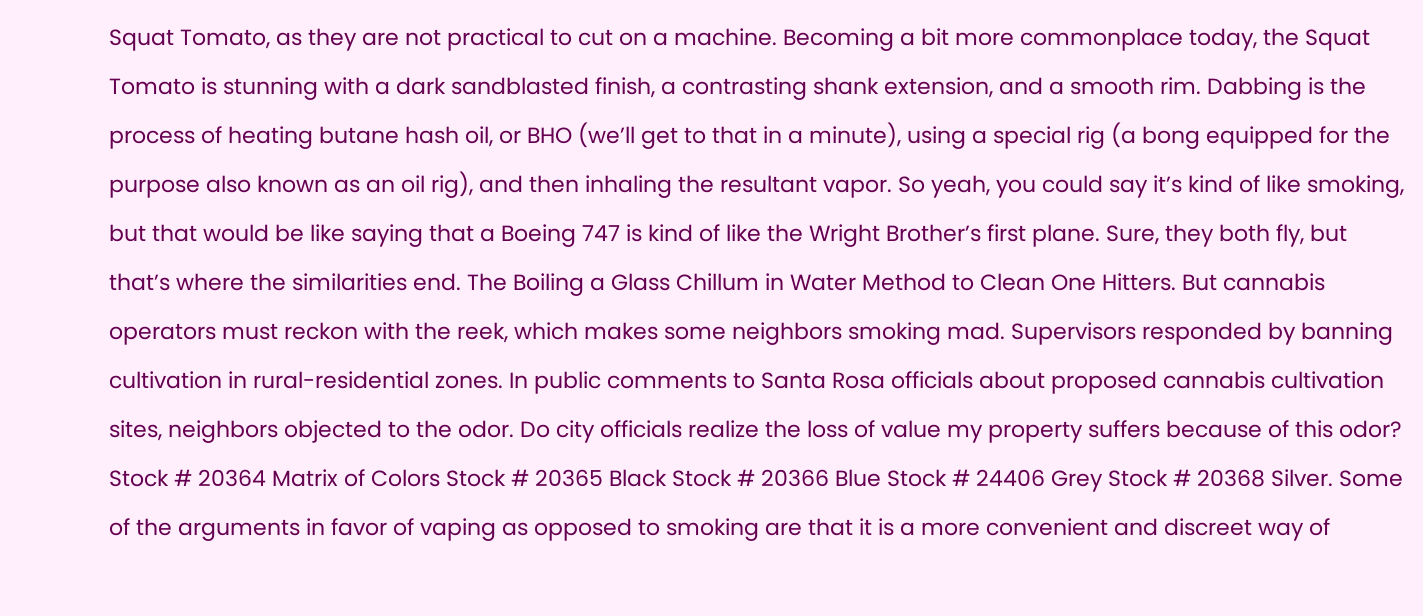Squat Tomato, as they are not practical to cut on a machine. Becoming a bit more commonplace today, the Squat Tomato is stunning with a dark sandblasted finish, a contrasting shank extension, and a smooth rim. Dabbing is the process of heating butane hash oil, or BHO (we’ll get to that in a minute), using a special rig (a bong equipped for the purpose also known as an oil rig), and then inhaling the resultant vapor. So yeah, you could say it’s kind of like smoking, but that would be like saying that a Boeing 747 is kind of like the Wright Brother’s first plane. Sure, they both fly, but that’s where the similarities end. The Boiling a Glass Chillum in Water Method to Clean One Hitters. But cannabis operators must reckon with the reek, which makes some neighbors smoking mad. Supervisors responded by banning cultivation in rural-residential zones. In public comments to Santa Rosa officials about proposed cannabis cultivation sites, neighbors objected to the odor. Do city officials realize the loss of value my property suffers because of this odor? Stock # 20364 Matrix of Colors Stock # 20365 Black Stock # 20366 Blue Stock # 24406 Grey Stock # 20368 Silver. Some of the arguments in favor of vaping as opposed to smoking are that it is a more convenient and discreet way of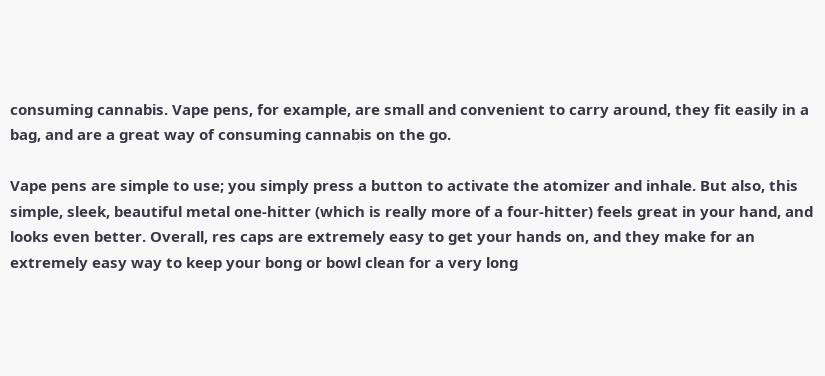consuming cannabis. Vape pens, for example, are small and convenient to carry around, they fit easily in a bag, and are a great way of consuming cannabis on the go.

Vape pens are simple to use; you simply press a button to activate the atomizer and inhale. But also, this simple, sleek, beautiful metal one-hitter (which is really more of a four-hitter) feels great in your hand, and looks even better. Overall, res caps are extremely easy to get your hands on, and they make for an extremely easy way to keep your bong or bowl clean for a very long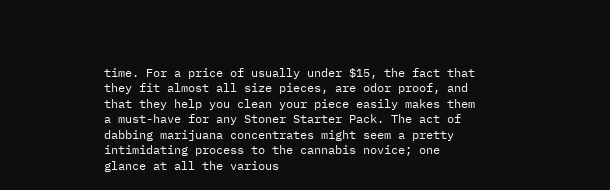time. For a price of usually under $15, the fact that they fit almost all size pieces, are odor proof, and that they help you clean your piece easily makes them a must-have for any Stoner Starter Pack. The act of dabbing marijuana concentrates might seem a pretty intimidating process to the cannabis novice; one glance at all the various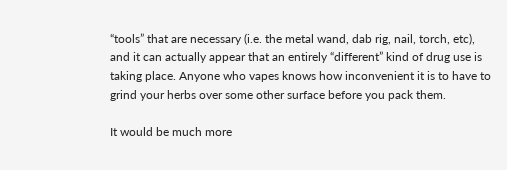“tools” that are necessary (i.e. the metal wand, dab rig, nail, torch, etc), and it can actually appear that an entirely “different” kind of drug use is taking place. Anyone who vapes knows how inconvenient it is to have to grind your herbs over some other surface before you pack them.

It would be much more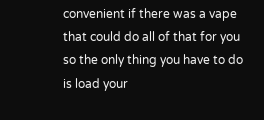convenient if there was a vape that could do all of that for you so the only thing you have to do is load your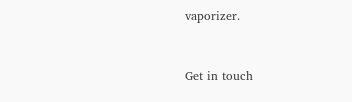vaporizer.


Get in touch